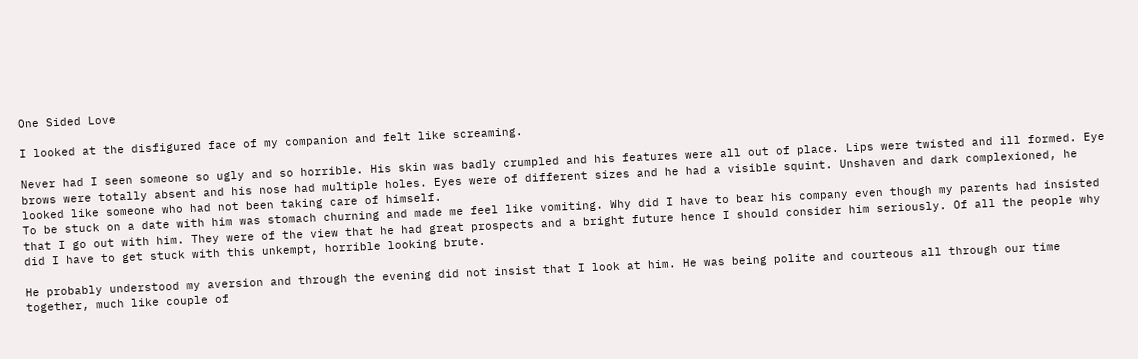One Sided Love

I looked at the disfigured face of my companion and felt like screaming.

Never had I seen someone so ugly and so horrible. His skin was badly crumpled and his features were all out of place. Lips were twisted and ill formed. Eye brows were totally absent and his nose had multiple holes. Eyes were of different sizes and he had a visible squint. Unshaven and dark complexioned, he looked like someone who had not been taking care of himself.
To be stuck on a date with him was stomach churning and made me feel like vomiting. Why did I have to bear his company even though my parents had insisted that I go out with him. They were of the view that he had great prospects and a bright future hence I should consider him seriously. Of all the people why did I have to get stuck with this unkempt, horrible looking brute.

He probably understood my aversion and through the evening did not insist that I look at him. He was being polite and courteous all through our time together, much like couple of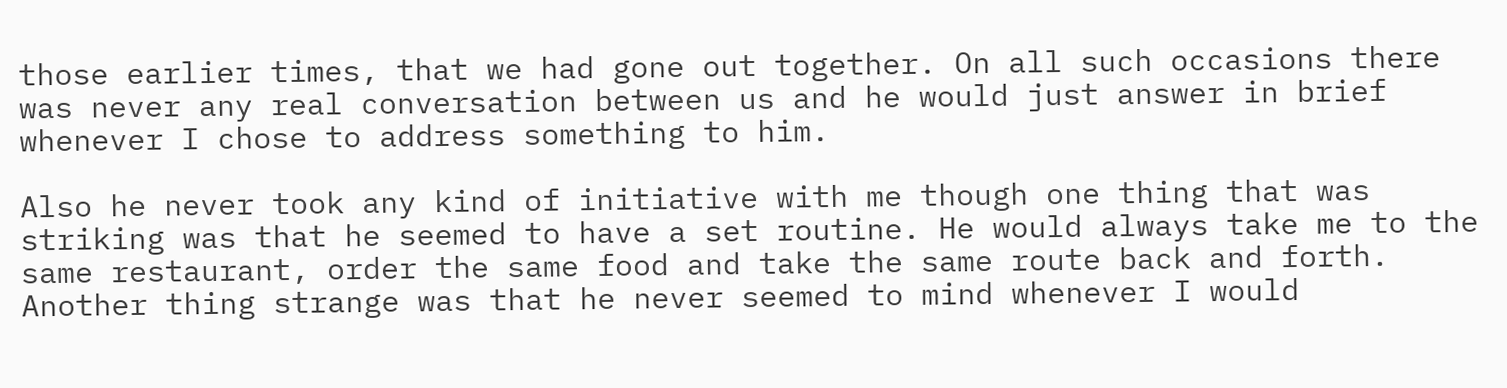those earlier times, that we had gone out together. On all such occasions there was never any real conversation between us and he would just answer in brief whenever I chose to address something to him.

Also he never took any kind of initiative with me though one thing that was striking was that he seemed to have a set routine. He would always take me to the same restaurant, order the same food and take the same route back and forth. Another thing strange was that he never seemed to mind whenever I would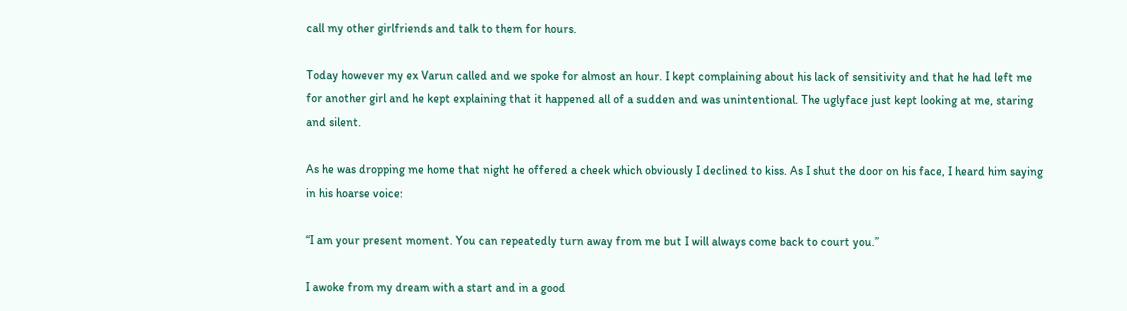call my other girlfriends and talk to them for hours.

Today however my ex Varun called and we spoke for almost an hour. I kept complaining about his lack of sensitivity and that he had left me for another girl and he kept explaining that it happened all of a sudden and was unintentional. The uglyface just kept looking at me, staring and silent.

As he was dropping me home that night he offered a cheek which obviously I declined to kiss. As I shut the door on his face, I heard him saying in his hoarse voice:

“I am your present moment. You can repeatedly turn away from me but I will always come back to court you.”

I awoke from my dream with a start and in a good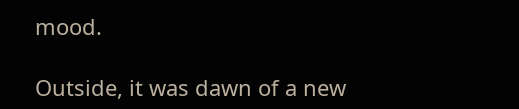mood.

Outside, it was dawn of a new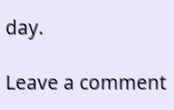day.

Leave a comment